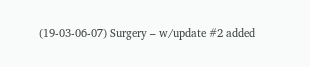(19-03-06-07) Surgery – w/update #2 added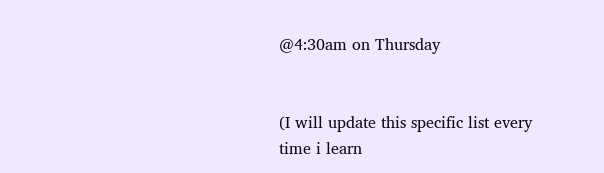@4:30am on Thursday


(I will update this specific list every time i learn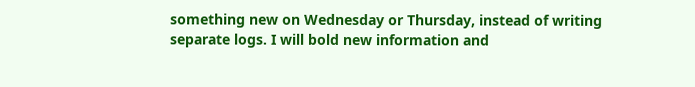something new on Wednesday or Thursday, instead of writing separate logs. I will bold new information and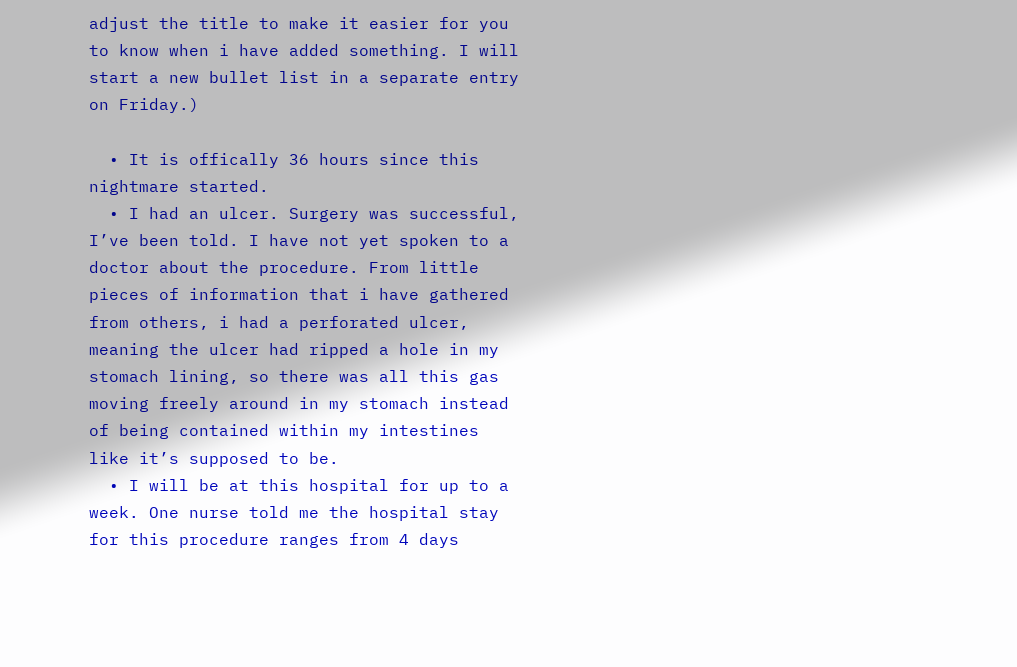adjust the title to make it easier for you to know when i have added something. I will start a new bullet list in a separate entry on Friday.)

  • It is offically 36 hours since this nightmare started.
  • I had an ulcer. Surgery was successful, I’ve been told. I have not yet spoken to a doctor about the procedure. From little pieces of information that i have gathered from others, i had a perforated ulcer, meaning the ulcer had ripped a hole in my stomach lining, so there was all this gas moving freely around in my stomach instead of being contained within my intestines like it’s supposed to be.
  • I will be at this hospital for up to a week. One nurse told me the hospital stay for this procedure ranges from 4 days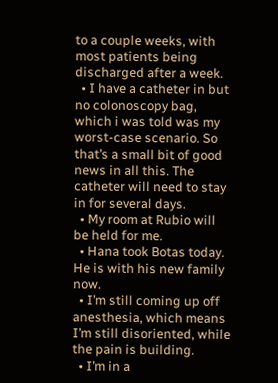to a couple weeks, with most patients being discharged after a week.
  • I have a catheter in but no colonoscopy bag, which i was told was my worst-case scenario. So that’s a small bit of good news in all this. The catheter will need to stay in for several days.
  • My room at Rubio will be held for me.
  • Hana took Botas today. He is with his new family now.
  • I’m still coming up off anesthesia, which means I’m still disoriented, while the pain is building.
  • I’m in a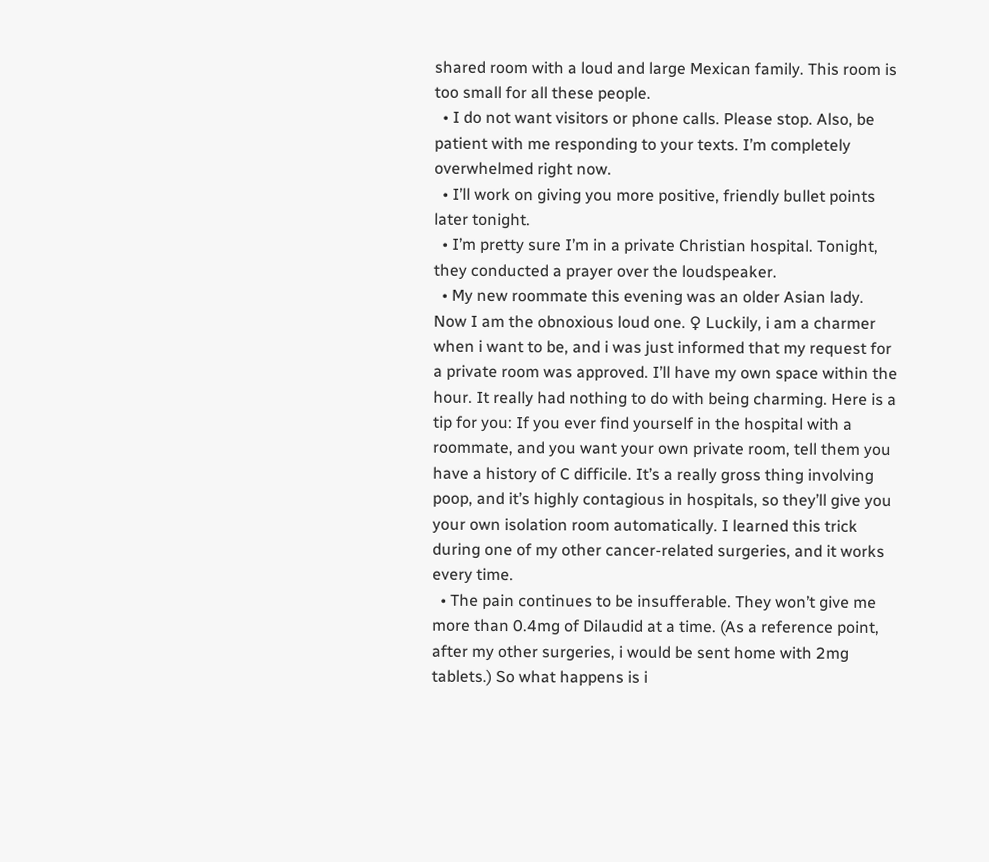shared room with a loud and large Mexican family. This room is too small for all these people.
  • I do not want visitors or phone calls. Please stop. Also, be patient with me responding to your texts. I’m completely overwhelmed right now.
  • I’ll work on giving you more positive, friendly bullet points later tonight.
  • I’m pretty sure I’m in a private Christian hospital. Tonight, they conducted a prayer over the loudspeaker.
  • My new roommate this evening was an older Asian lady. Now I am the obnoxious loud one. ♀ Luckily, i am a charmer when i want to be, and i was just informed that my request for a private room was approved. I’ll have my own space within the hour. It really had nothing to do with being charming. Here is a tip for you: If you ever find yourself in the hospital with a roommate, and you want your own private room, tell them you have a history of C difficile. It’s a really gross thing involving poop, and it’s highly contagious in hospitals, so they’ll give you your own isolation room automatically. I learned this trick during one of my other cancer-related surgeries, and it works every time.
  • The pain continues to be insufferable. They won’t give me more than 0.4mg of Dilaudid at a time. (As a reference point, after my other surgeries, i would be sent home with 2mg tablets.) So what happens is i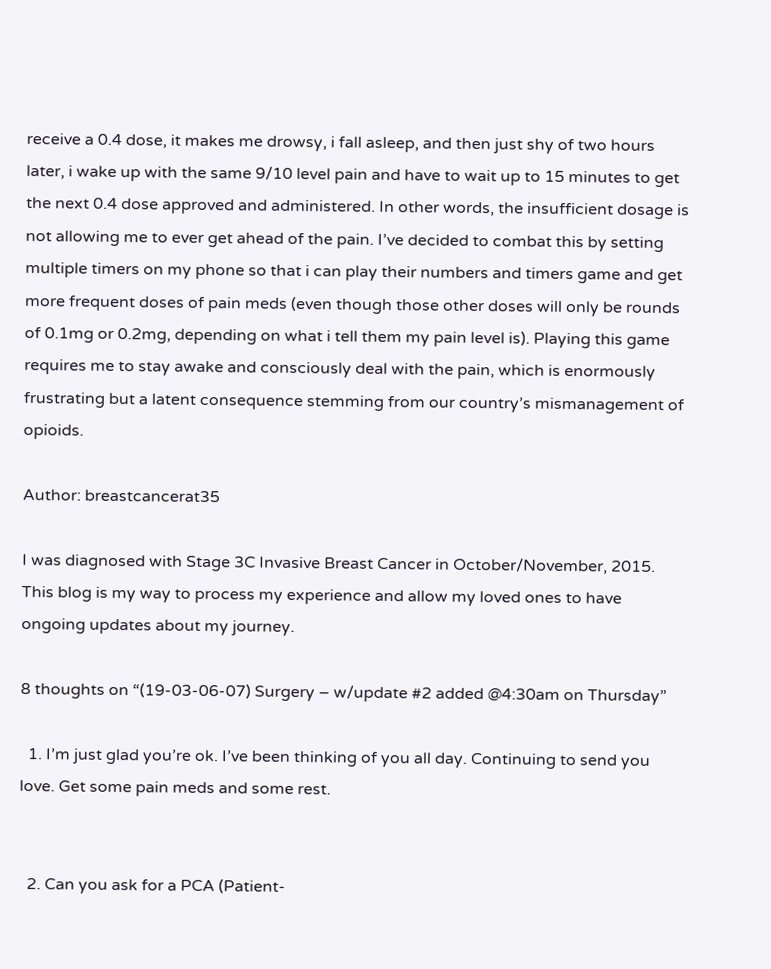receive a 0.4 dose, it makes me drowsy, i fall asleep, and then just shy of two hours later, i wake up with the same 9/10 level pain and have to wait up to 15 minutes to get the next 0.4 dose approved and administered. In other words, the insufficient dosage is not allowing me to ever get ahead of the pain. I’ve decided to combat this by setting multiple timers on my phone so that i can play their numbers and timers game and get more frequent doses of pain meds (even though those other doses will only be rounds of 0.1mg or 0.2mg, depending on what i tell them my pain level is). Playing this game requires me to stay awake and consciously deal with the pain, which is enormously frustrating but a latent consequence stemming from our country’s mismanagement of opioids.

Author: breastcancerat35

I was diagnosed with Stage 3C Invasive Breast Cancer in October/November, 2015. This blog is my way to process my experience and allow my loved ones to have ongoing updates about my journey.

8 thoughts on “(19-03-06-07) Surgery – w/update #2 added @4:30am on Thursday”

  1. I’m just glad you’re ok. I’ve been thinking of you all day. Continuing to send you love. Get some pain meds and some rest.


  2. Can you ask for a PCA (Patient-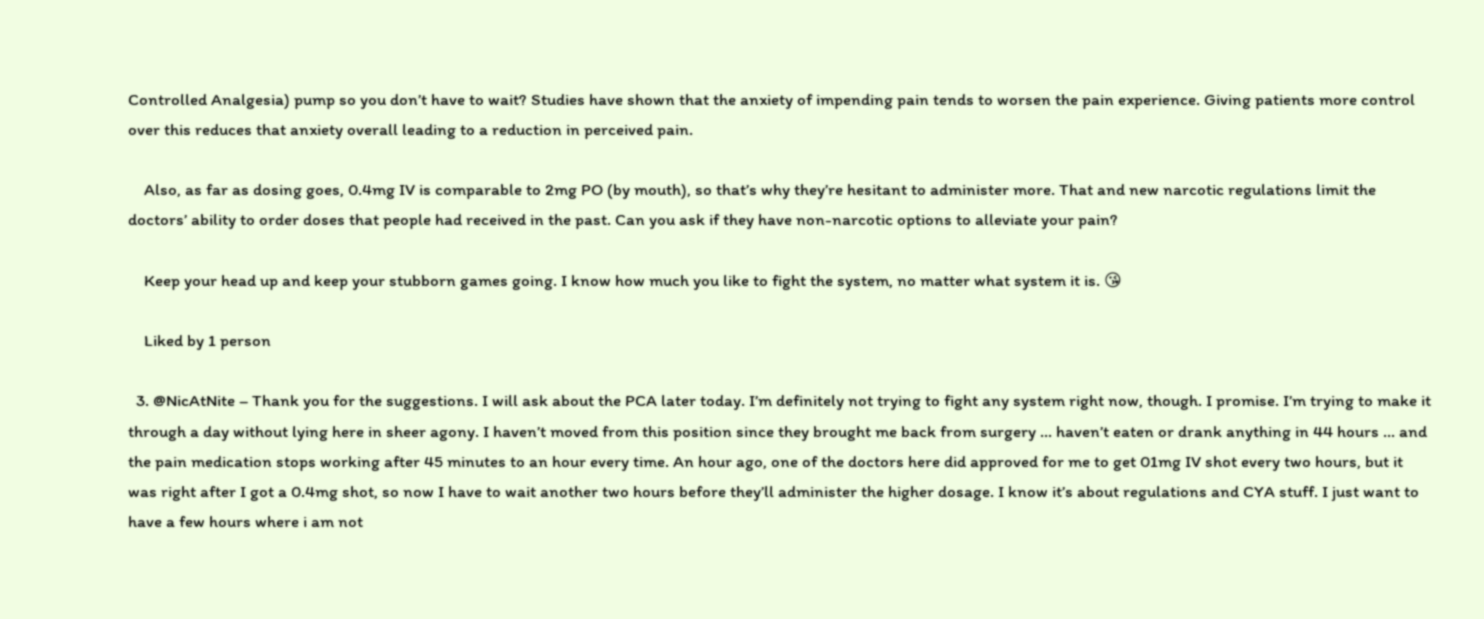Controlled Analgesia) pump so you don’t have to wait? Studies have shown that the anxiety of impending pain tends to worsen the pain experience. Giving patients more control over this reduces that anxiety overall leading to a reduction in perceived pain.

    Also, as far as dosing goes, 0.4mg IV is comparable to 2mg PO (by mouth), so that’s why they’re hesitant to administer more. That and new narcotic regulations limit the doctors’ ability to order doses that people had received in the past. Can you ask if they have non-narcotic options to alleviate your pain?

    Keep your head up and keep your stubborn games going. I know how much you like to fight the system, no matter what system it is. 😘

    Liked by 1 person

  3. @NicAtNite – Thank you for the suggestions. I will ask about the PCA later today. I’m definitely not trying to fight any system right now, though. I promise. I’m trying to make it through a day without lying here in sheer agony. I haven’t moved from this position since they brought me back from surgery … haven’t eaten or drank anything in 44 hours … and the pain medication stops working after 45 minutes to an hour every time. An hour ago, one of the doctors here did approved for me to get 01mg IV shot every two hours, but it was right after I got a 0.4mg shot, so now I have to wait another two hours before they’ll administer the higher dosage. I know it’s about regulations and CYA stuff. I just want to have a few hours where i am not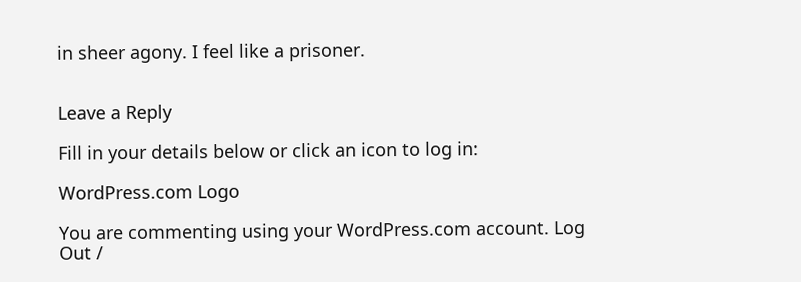in sheer agony. I feel like a prisoner.


Leave a Reply

Fill in your details below or click an icon to log in:

WordPress.com Logo

You are commenting using your WordPress.com account. Log Out /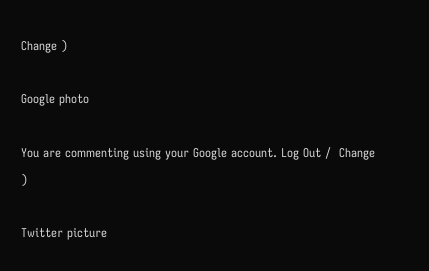Change )

Google photo

You are commenting using your Google account. Log Out /  Change )

Twitter picture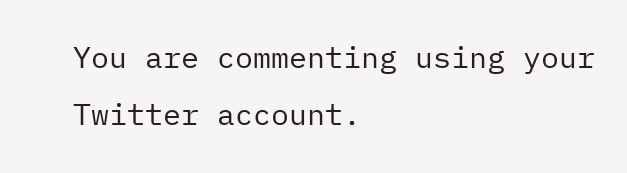You are commenting using your Twitter account.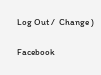Log Out /  Change )

Facebook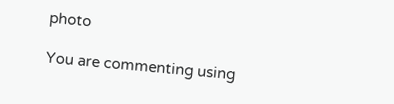photo

You are commenting using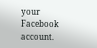your Facebook account.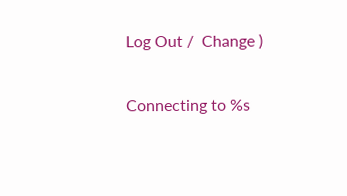Log Out /  Change )

Connecting to %s